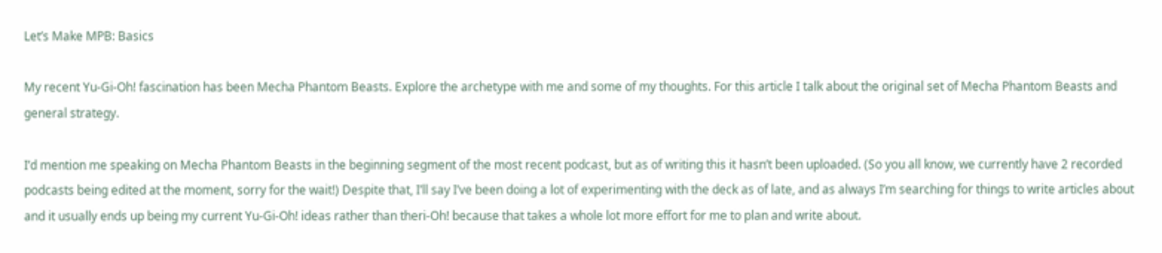Let’s Make MPB: Basics

My recent Yu-Gi-Oh! fascination has been Mecha Phantom Beasts. Explore the archetype with me and some of my thoughts. For this article I talk about the original set of Mecha Phantom Beasts and general strategy.

I’d mention me speaking on Mecha Phantom Beasts in the beginning segment of the most recent podcast, but as of writing this it hasn’t been uploaded. (So you all know, we currently have 2 recorded podcasts being edited at the moment, sorry for the wait!) Despite that, I’ll say I’ve been doing a lot of experimenting with the deck as of late, and as always I’m searching for things to write articles about and it usually ends up being my current Yu-Gi-Oh! ideas rather than theri-Oh! because that takes a whole lot more effort for me to plan and write about.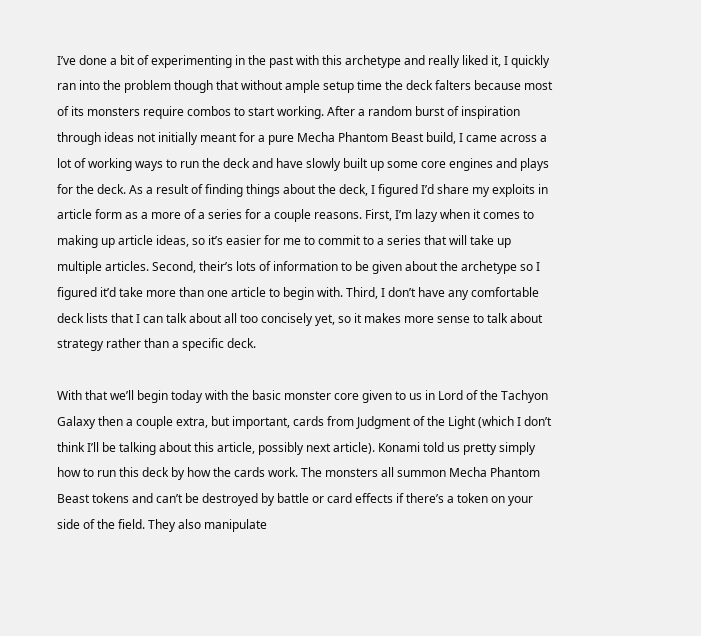I’ve done a bit of experimenting in the past with this archetype and really liked it, I quickly ran into the problem though that without ample setup time the deck falters because most of its monsters require combos to start working. After a random burst of inspiration through ideas not initially meant for a pure Mecha Phantom Beast build, I came across a lot of working ways to run the deck and have slowly built up some core engines and plays for the deck. As a result of finding things about the deck, I figured I’d share my exploits in article form as a more of a series for a couple reasons. First, I’m lazy when it comes to making up article ideas, so it’s easier for me to commit to a series that will take up multiple articles. Second, their’s lots of information to be given about the archetype so I figured it’d take more than one article to begin with. Third, I don’t have any comfortable deck lists that I can talk about all too concisely yet, so it makes more sense to talk about strategy rather than a specific deck.

With that we’ll begin today with the basic monster core given to us in Lord of the Tachyon Galaxy then a couple extra, but important, cards from Judgment of the Light (which I don’t think I’ll be talking about this article, possibly next article). Konami told us pretty simply how to run this deck by how the cards work. The monsters all summon Mecha Phantom Beast tokens and can’t be destroyed by battle or card effects if there’s a token on your side of the field. They also manipulate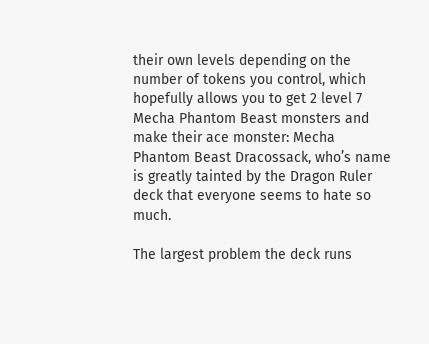their own levels depending on the number of tokens you control, which hopefully allows you to get 2 level 7 Mecha Phantom Beast monsters and make their ace monster: Mecha Phantom Beast Dracossack, who’s name is greatly tainted by the Dragon Ruler deck that everyone seems to hate so much.

The largest problem the deck runs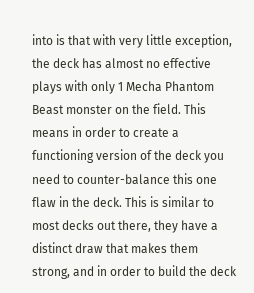into is that with very little exception, the deck has almost no effective plays with only 1 Mecha Phantom Beast monster on the field. This means in order to create a functioning version of the deck you need to counter-balance this one flaw in the deck. This is similar to most decks out there, they have a distinct draw that makes them strong, and in order to build the deck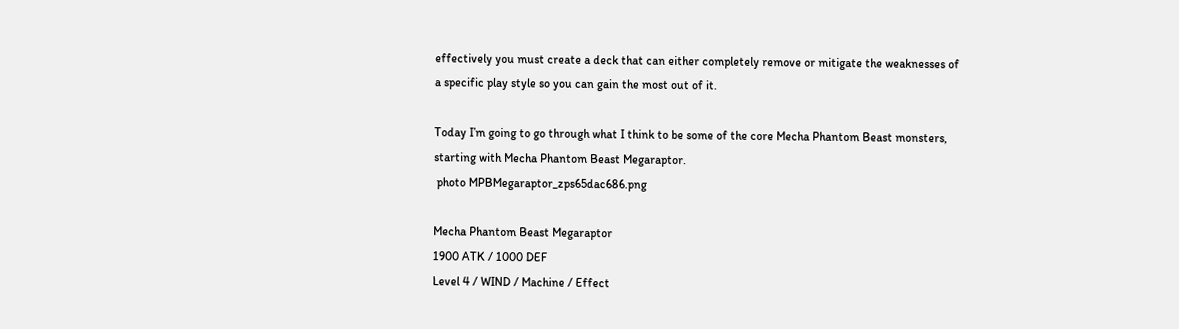effectively you must create a deck that can either completely remove or mitigate the weaknesses of a specific play style so you can gain the most out of it.

Today I’m going to go through what I think to be some of the core Mecha Phantom Beast monsters, starting with Mecha Phantom Beast Megaraptor.
 photo MPBMegaraptor_zps65dac686.png

Mecha Phantom Beast Megaraptor
1900 ATK / 1000 DEF
Level 4 / WIND / Machine / Effect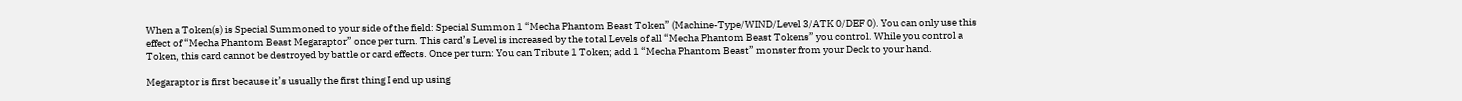When a Token(s) is Special Summoned to your side of the field: Special Summon 1 “Mecha Phantom Beast Token” (Machine-Type/WIND/Level 3/ATK 0/DEF 0). You can only use this effect of “Mecha Phantom Beast Megaraptor” once per turn. This card’s Level is increased by the total Levels of all “Mecha Phantom Beast Tokens” you control. While you control a Token, this card cannot be destroyed by battle or card effects. Once per turn: You can Tribute 1 Token; add 1 “Mecha Phantom Beast” monster from your Deck to your hand.

Megaraptor is first because it’s usually the first thing I end up using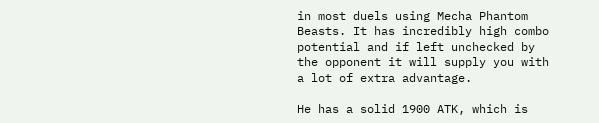in most duels using Mecha Phantom Beasts. It has incredibly high combo potential and if left unchecked by the opponent it will supply you with a lot of extra advantage.

He has a solid 1900 ATK, which is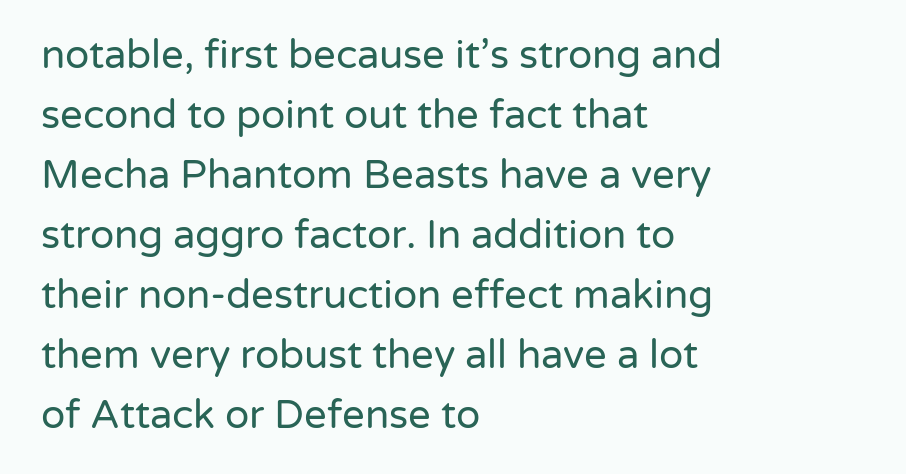notable, first because it’s strong and second to point out the fact that Mecha Phantom Beasts have a very strong aggro factor. In addition to their non-destruction effect making them very robust they all have a lot of Attack or Defense to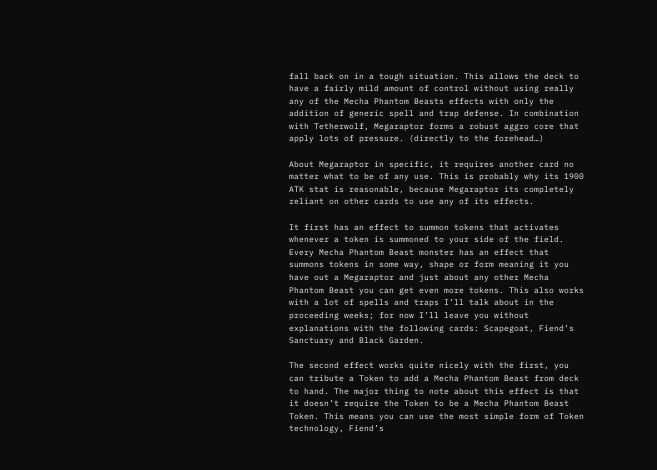fall back on in a tough situation. This allows the deck to have a fairly mild amount of control without using really any of the Mecha Phantom Beasts effects with only the addition of generic spell and trap defense. In combination with Tetherwolf, Megaraptor forms a robust aggro core that apply lots of pressure. (directly to the forehead…)

About Megaraptor in specific, it requires another card no matter what to be of any use. This is probably why its 1900 ATK stat is reasonable, because Megaraptor its completely reliant on other cards to use any of its effects.

It first has an effect to summon tokens that activates whenever a token is summoned to your side of the field. Every Mecha Phantom Beast monster has an effect that summons tokens in some way, shape or form meaning it you have out a Megaraptor and just about any other Mecha Phantom Beast you can get even more tokens. This also works with a lot of spells and traps I’ll talk about in the proceeding weeks; for now I’ll leave you without explanations with the following cards: Scapegoat, Fiend’s Sanctuary and Black Garden.

The second effect works quite nicely with the first, you can tribute a Token to add a Mecha Phantom Beast from deck to hand. The major thing to note about this effect is that it doesn’t require the Token to be a Mecha Phantom Beast Token. This means you can use the most simple form of Token technology, Fiend’s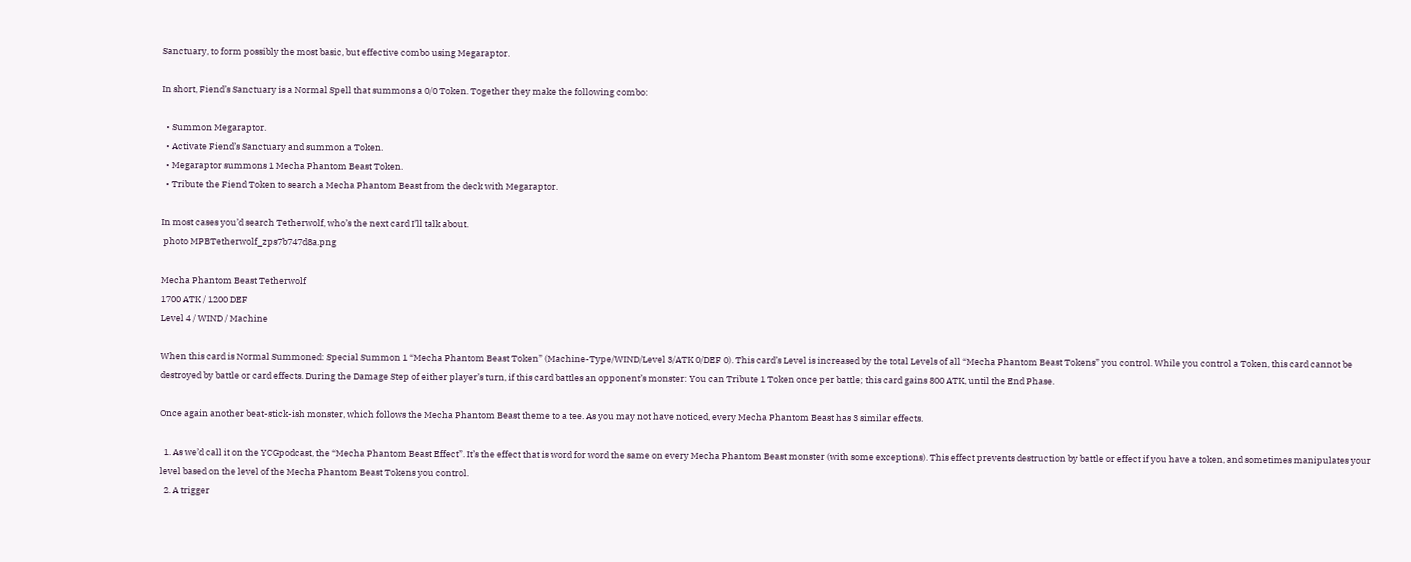Sanctuary, to form possibly the most basic, but effective combo using Megaraptor.

In short, Fiend’s Sanctuary is a Normal Spell that summons a 0/0 Token. Together they make the following combo:

  • Summon Megaraptor.
  • Activate Fiend’s Sanctuary and summon a Token.
  • Megaraptor summons 1 Mecha Phantom Beast Token.
  • Tribute the Fiend Token to search a Mecha Phantom Beast from the deck with Megaraptor.

In most cases you’d search Tetherwolf, who’s the next card I’ll talk about.
 photo MPBTetherwolf_zps7b747d8a.png

Mecha Phantom Beast Tetherwolf
1700 ATK / 1200 DEF
Level 4 / WIND / Machine

When this card is Normal Summoned: Special Summon 1 “Mecha Phantom Beast Token” (Machine-Type/WIND/Level 3/ATK 0/DEF 0). This card’s Level is increased by the total Levels of all “Mecha Phantom Beast Tokens” you control. While you control a Token, this card cannot be destroyed by battle or card effects. During the Damage Step of either player’s turn, if this card battles an opponent’s monster: You can Tribute 1 Token once per battle; this card gains 800 ATK, until the End Phase.

Once again another beat-stick-ish monster, which follows the Mecha Phantom Beast theme to a tee. As you may not have noticed, every Mecha Phantom Beast has 3 similar effects.

  1. As we’d call it on the YCGpodcast, the “Mecha Phantom Beast Effect”. It’s the effect that is word for word the same on every Mecha Phantom Beast monster (with some exceptions). This effect prevents destruction by battle or effect if you have a token, and sometimes manipulates your level based on the level of the Mecha Phantom Beast Tokens you control.
  2. A trigger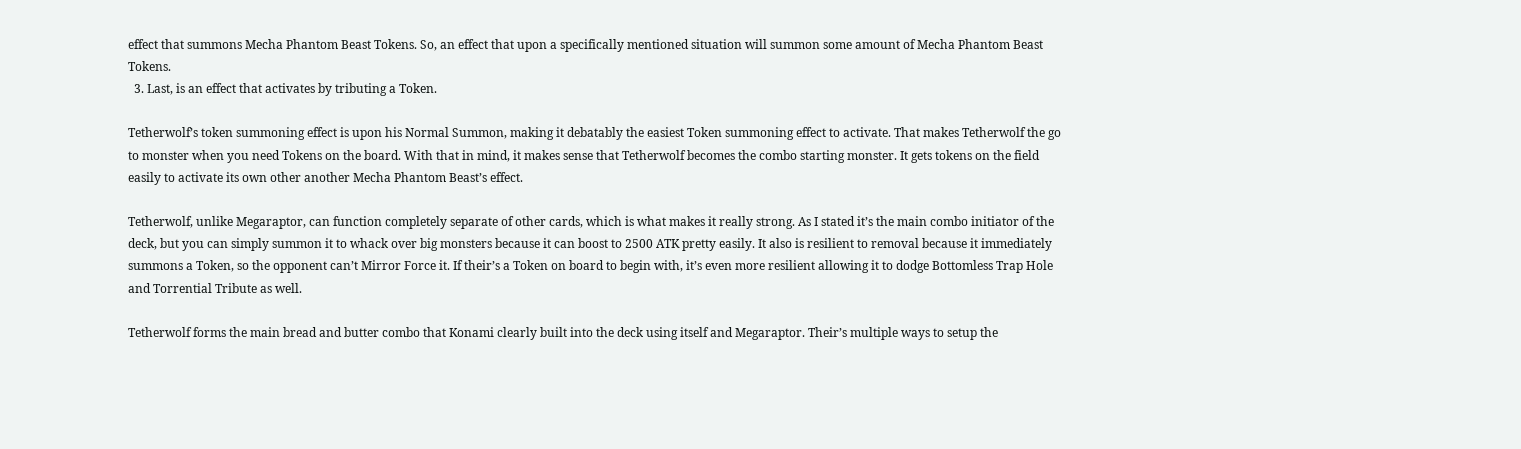effect that summons Mecha Phantom Beast Tokens. So, an effect that upon a specifically mentioned situation will summon some amount of Mecha Phantom Beast Tokens.
  3. Last, is an effect that activates by tributing a Token.

Tetherwolf’s token summoning effect is upon his Normal Summon, making it debatably the easiest Token summoning effect to activate. That makes Tetherwolf the go to monster when you need Tokens on the board. With that in mind, it makes sense that Tetherwolf becomes the combo starting monster. It gets tokens on the field easily to activate its own other another Mecha Phantom Beast’s effect.

Tetherwolf, unlike Megaraptor, can function completely separate of other cards, which is what makes it really strong. As I stated it’s the main combo initiator of the deck, but you can simply summon it to whack over big monsters because it can boost to 2500 ATK pretty easily. It also is resilient to removal because it immediately summons a Token, so the opponent can’t Mirror Force it. If their’s a Token on board to begin with, it’s even more resilient allowing it to dodge Bottomless Trap Hole and Torrential Tribute as well.

Tetherwolf forms the main bread and butter combo that Konami clearly built into the deck using itself and Megaraptor. Their’s multiple ways to setup the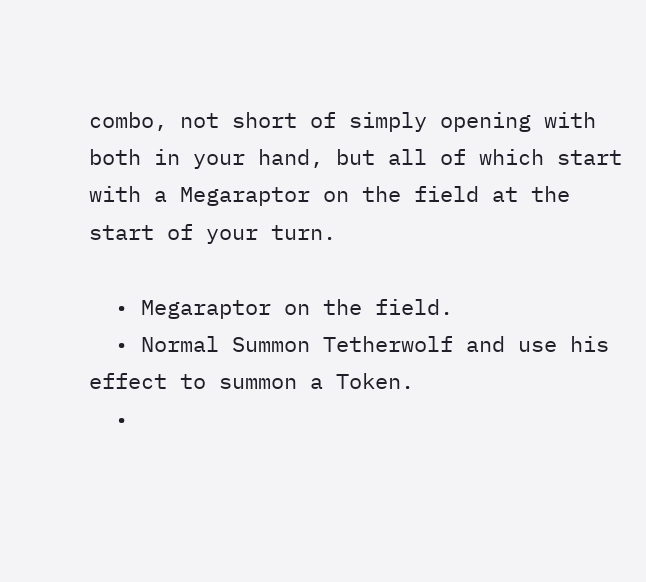combo, not short of simply opening with both in your hand, but all of which start with a Megaraptor on the field at the start of your turn.

  • Megaraptor on the field.
  • Normal Summon Tetherwolf and use his effect to summon a Token.
  •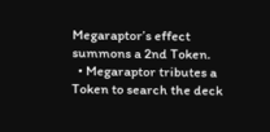Megaraptor’s effect summons a 2nd Token.
  • Megaraptor tributes a Token to search the deck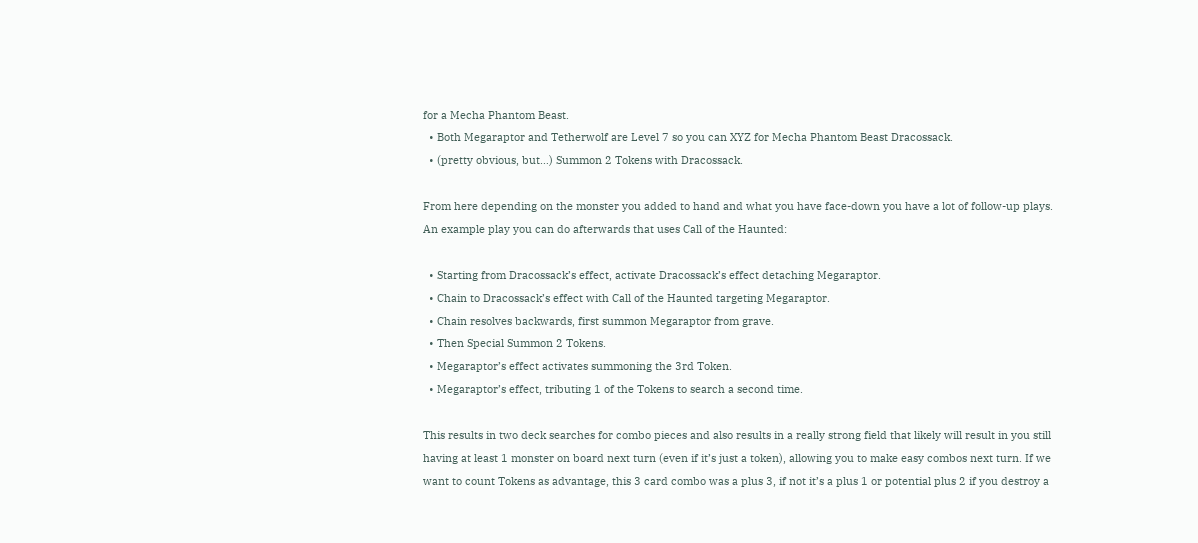for a Mecha Phantom Beast.
  • Both Megaraptor and Tetherwolf are Level 7 so you can XYZ for Mecha Phantom Beast Dracossack.
  • (pretty obvious, but…) Summon 2 Tokens with Dracossack.

From here depending on the monster you added to hand and what you have face-down you have a lot of follow-up plays. An example play you can do afterwards that uses Call of the Haunted:

  • Starting from Dracossack’s effect, activate Dracossack’s effect detaching Megaraptor.
  • Chain to Dracossack’s effect with Call of the Haunted targeting Megaraptor.
  • Chain resolves backwards, first summon Megaraptor from grave.
  • Then Special Summon 2 Tokens.
  • Megaraptor’s effect activates summoning the 3rd Token.
  • Megaraptor’s effect, tributing 1 of the Tokens to search a second time.

This results in two deck searches for combo pieces and also results in a really strong field that likely will result in you still having at least 1 monster on board next turn (even if it’s just a token), allowing you to make easy combos next turn. If we want to count Tokens as advantage, this 3 card combo was a plus 3, if not it’s a plus 1 or potential plus 2 if you destroy a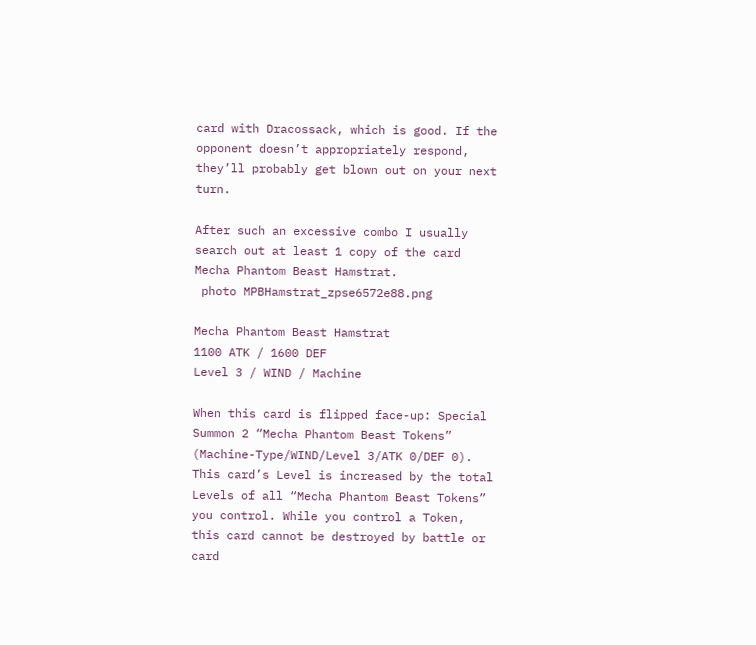card with Dracossack, which is good. If the opponent doesn’t appropriately respond, they’ll probably get blown out on your next turn.

After such an excessive combo I usually search out at least 1 copy of the card Mecha Phantom Beast Hamstrat.
 photo MPBHamstrat_zpse6572e88.png

Mecha Phantom Beast Hamstrat
1100 ATK / 1600 DEF
Level 3 / WIND / Machine

When this card is flipped face-up: Special Summon 2 “Mecha Phantom Beast Tokens” (Machine-Type/WIND/Level 3/ATK 0/DEF 0). This card’s Level is increased by the total Levels of all “Mecha Phantom Beast Tokens” you control. While you control a Token, this card cannot be destroyed by battle or card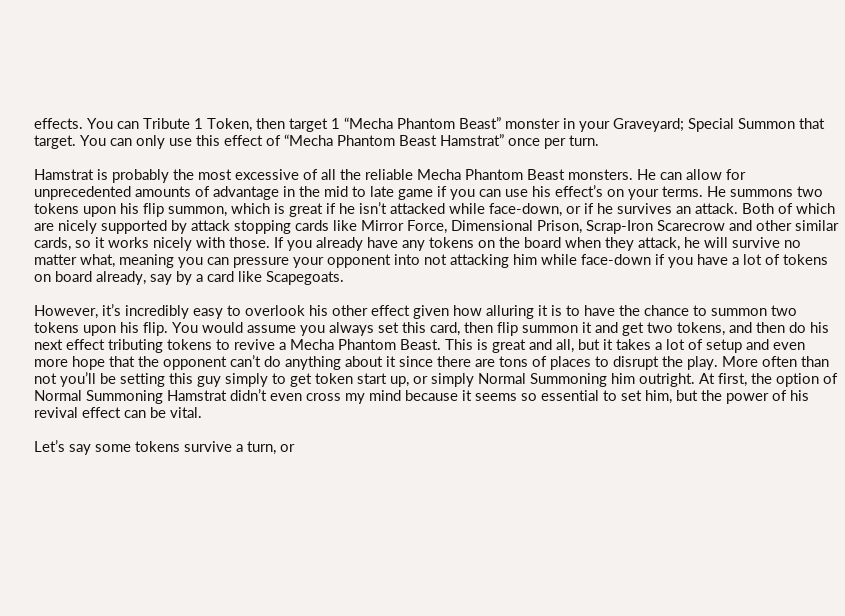effects. You can Tribute 1 Token, then target 1 “Mecha Phantom Beast” monster in your Graveyard; Special Summon that target. You can only use this effect of “Mecha Phantom Beast Hamstrat” once per turn.

Hamstrat is probably the most excessive of all the reliable Mecha Phantom Beast monsters. He can allow for unprecedented amounts of advantage in the mid to late game if you can use his effect’s on your terms. He summons two tokens upon his flip summon, which is great if he isn’t attacked while face-down, or if he survives an attack. Both of which are nicely supported by attack stopping cards like Mirror Force, Dimensional Prison, Scrap-Iron Scarecrow and other similar cards, so it works nicely with those. If you already have any tokens on the board when they attack, he will survive no matter what, meaning you can pressure your opponent into not attacking him while face-down if you have a lot of tokens on board already, say by a card like Scapegoats.

However, it’s incredibly easy to overlook his other effect given how alluring it is to have the chance to summon two tokens upon his flip. You would assume you always set this card, then flip summon it and get two tokens, and then do his next effect tributing tokens to revive a Mecha Phantom Beast. This is great and all, but it takes a lot of setup and even more hope that the opponent can’t do anything about it since there are tons of places to disrupt the play. More often than not you’ll be setting this guy simply to get token start up, or simply Normal Summoning him outright. At first, the option of Normal Summoning Hamstrat didn’t even cross my mind because it seems so essential to set him, but the power of his revival effect can be vital.

Let’s say some tokens survive a turn, or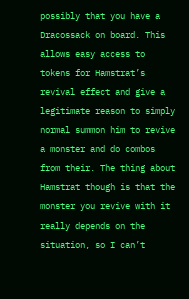possibly that you have a Dracossack on board. This allows easy access to tokens for Hamstrat’s revival effect and give a legitimate reason to simply normal summon him to revive a monster and do combos from their. The thing about Hamstrat though is that the monster you revive with it really depends on the situation, so I can’t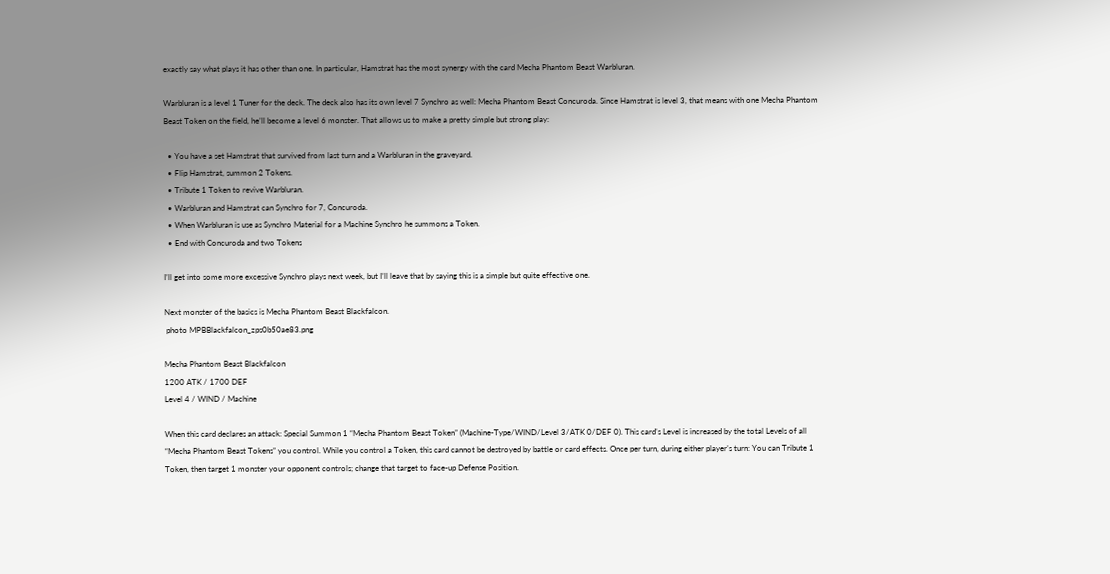exactly say what plays it has other than one. In particular, Hamstrat has the most synergy with the card Mecha Phantom Beast Warbluran.

Warbluran is a level 1 Tuner for the deck. The deck also has its own level 7 Synchro as well: Mecha Phantom Beast Concuroda. Since Hamstrat is level 3, that means with one Mecha Phantom Beast Token on the field, he’ll become a level 6 monster. That allows us to make a pretty simple but strong play:

  • You have a set Hamstrat that survived from last turn and a Warbluran in the graveyard.
  • Flip Hamstrat, summon 2 Tokens.
  • Tribute 1 Token to revive Warbluran.
  • Warbluran and Hamstrat can Synchro for 7, Concuroda.
  • When Warbluran is use as Synchro Material for a Machine Synchro he summons a Token.
  • End with Concuroda and two Tokens

I’ll get into some more excessive Synchro plays next week, but I’ll leave that by saying this is a simple but quite effective one.

Next monster of the basics is Mecha Phantom Beast Blackfalcon.
 photo MPBBlackfalcon_zps0b50ae83.png

Mecha Phantom Beast Blackfalcon
1200 ATK / 1700 DEF
Level 4 / WIND / Machine

When this card declares an attack: Special Summon 1 “Mecha Phantom Beast Token” (Machine-Type/WIND/Level 3/ATK 0/DEF 0). This card’s Level is increased by the total Levels of all “Mecha Phantom Beast Tokens” you control. While you control a Token, this card cannot be destroyed by battle or card effects. Once per turn, during either player’s turn: You can Tribute 1 Token, then target 1 monster your opponent controls; change that target to face-up Defense Position.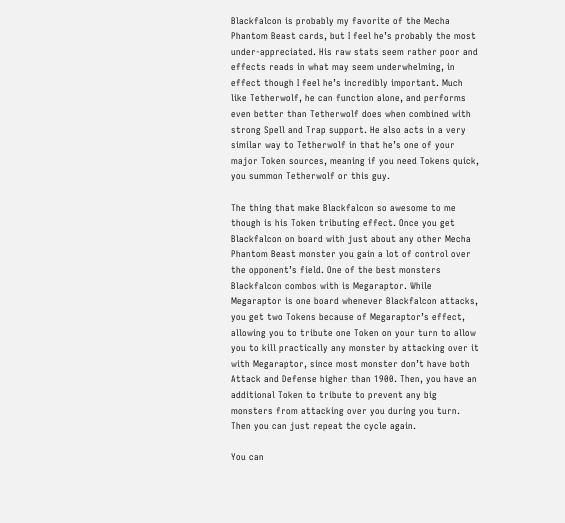Blackfalcon is probably my favorite of the Mecha Phantom Beast cards, but I feel he’s probably the most under-appreciated. His raw stats seem rather poor and effects reads in what may seem underwhelming, in effect though I feel he’s incredibly important. Much like Tetherwolf, he can function alone, and performs even better than Tetherwolf does when combined with strong Spell and Trap support. He also acts in a very similar way to Tetherwolf in that he’s one of your major Token sources, meaning if you need Tokens quick, you summon Tetherwolf or this guy.

The thing that make Blackfalcon so awesome to me though is his Token tributing effect. Once you get Blackfalcon on board with just about any other Mecha Phantom Beast monster you gain a lot of control over the opponent’s field. One of the best monsters Blackfalcon combos with is Megaraptor. While Megaraptor is one board whenever Blackfalcon attacks, you get two Tokens because of Megaraptor’s effect, allowing you to tribute one Token on your turn to allow you to kill practically any monster by attacking over it with Megaraptor, since most monster don’t have both Attack and Defense higher than 1900. Then, you have an additional Token to tribute to prevent any big monsters from attacking over you during you turn. Then you can just repeat the cycle again.

You can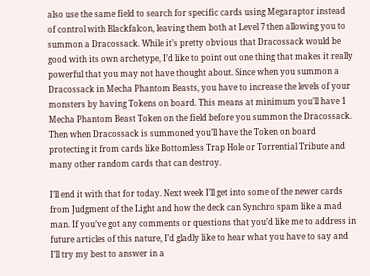also use the same field to search for specific cards using Megaraptor instead of control with Blackfalcon, leaving them both at Level 7 then allowing you to summon a Dracossack. While it’s pretty obvious that Dracossack would be good with its own archetype, I’d like to point out one thing that makes it really powerful that you may not have thought about. Since when you summon a Dracossack in Mecha Phantom Beasts, you have to increase the levels of your monsters by having Tokens on board. This means at minimum you’ll have 1 Mecha Phantom Beast Token on the field before you summon the Dracossack. Then when Dracossack is summoned you’ll have the Token on board protecting it from cards like Bottomless Trap Hole or Torrential Tribute and many other random cards that can destroy.

I’ll end it with that for today. Next week I’ll get into some of the newer cards from Judgment of the Light and how the deck can Synchro spam like a mad man. If you’ve got any comments or questions that you’d like me to address in future articles of this nature, I’d gladly like to hear what you have to say and I’ll try my best to answer in a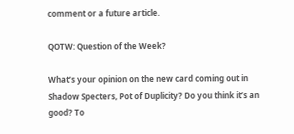comment or a future article.

QOTW: Question of the Week?

What’s your opinion on the new card coming out in Shadow Specters, Pot of Duplicity? Do you think it’s an good? To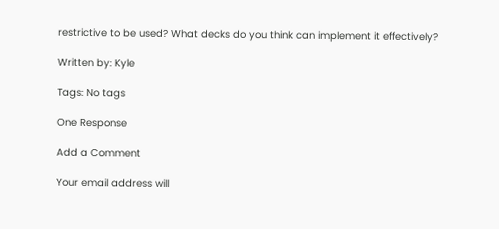restrictive to be used? What decks do you think can implement it effectively?

Written by: Kyle

Tags: No tags

One Response

Add a Comment

Your email address will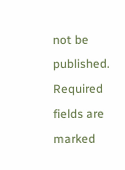not be published. Required fields are marked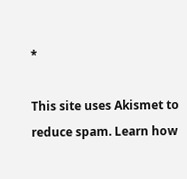*

This site uses Akismet to reduce spam. Learn how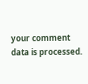your comment data is processed.